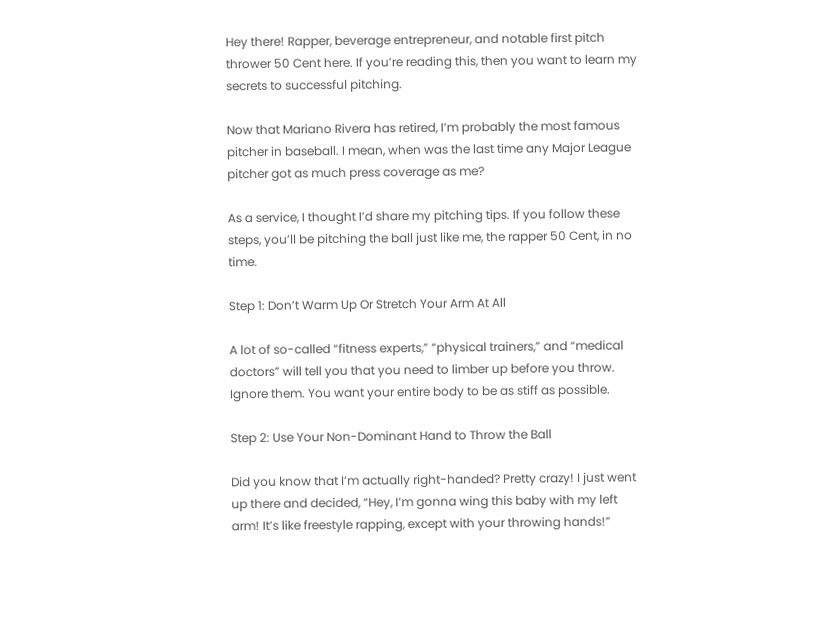Hey there! Rapper, beverage entrepreneur, and notable first pitch thrower 50 Cent here. If you’re reading this, then you want to learn my secrets to successful pitching.

Now that Mariano Rivera has retired, I’m probably the most famous pitcher in baseball. I mean, when was the last time any Major League pitcher got as much press coverage as me?

As a service, I thought I’d share my pitching tips. If you follow these steps, you’ll be pitching the ball just like me, the rapper 50 Cent, in no time.

Step 1: Don’t Warm Up Or Stretch Your Arm At All

A lot of so-called “fitness experts,” “physical trainers,” and “medical doctors” will tell you that you need to limber up before you throw. Ignore them. You want your entire body to be as stiff as possible.

Step 2: Use Your Non-Dominant Hand to Throw the Ball

Did you know that I’m actually right-handed? Pretty crazy! I just went up there and decided, “Hey, I’m gonna wing this baby with my left arm! It’s like freestyle rapping, except with your throwing hands!”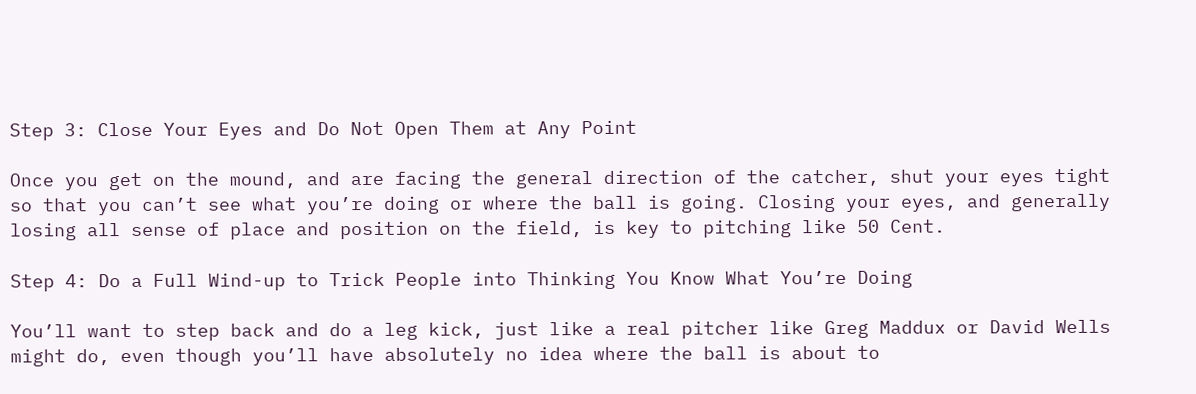Step 3: Close Your Eyes and Do Not Open Them at Any Point

Once you get on the mound, and are facing the general direction of the catcher, shut your eyes tight so that you can’t see what you’re doing or where the ball is going. Closing your eyes, and generally losing all sense of place and position on the field, is key to pitching like 50 Cent.

Step 4: Do a Full Wind-up to Trick People into Thinking You Know What You’re Doing

You’ll want to step back and do a leg kick, just like a real pitcher like Greg Maddux or David Wells might do, even though you’ll have absolutely no idea where the ball is about to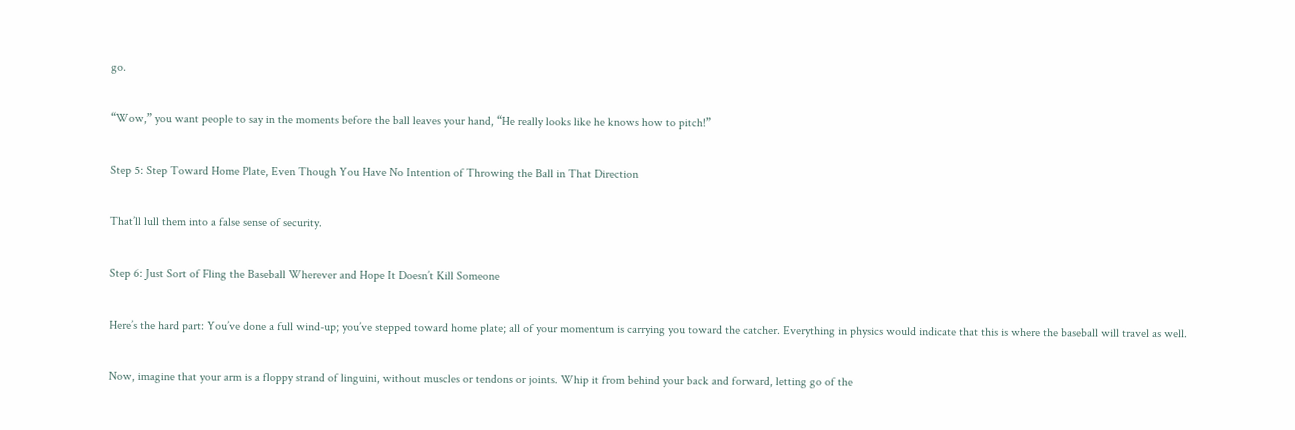go.

“Wow,” you want people to say in the moments before the ball leaves your hand, “He really looks like he knows how to pitch!”

Step 5: Step Toward Home Plate, Even Though You Have No Intention of Throwing the Ball in That Direction

That’ll lull them into a false sense of security.

Step 6: Just Sort of Fling the Baseball Wherever and Hope It Doesn’t Kill Someone

Here’s the hard part: You’ve done a full wind-up; you’ve stepped toward home plate; all of your momentum is carrying you toward the catcher. Everything in physics would indicate that this is where the baseball will travel as well.

Now, imagine that your arm is a floppy strand of linguini, without muscles or tendons or joints. Whip it from behind your back and forward, letting go of the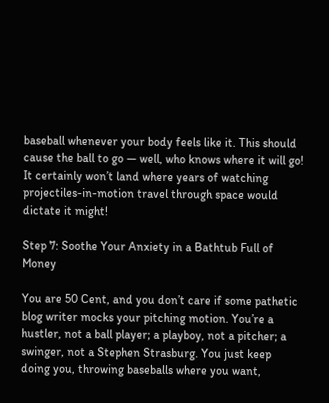baseball whenever your body feels like it. This should cause the ball to go — well, who knows where it will go! It certainly won’t land where years of watching projectiles-in-motion travel through space would dictate it might!

Step 7: Soothe Your Anxiety in a Bathtub Full of Money

You are 50 Cent, and you don’t care if some pathetic blog writer mocks your pitching motion. You’re a hustler, not a ball player; a playboy, not a pitcher; a swinger, not a Stephen Strasburg. You just keep doing you, throwing baseballs where you want,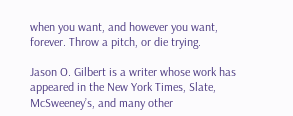when you want, and however you want, forever. Throw a pitch, or die trying.

Jason O. Gilbert is a writer whose work has appeared in the New York Times, Slate, McSweeney’s, and many other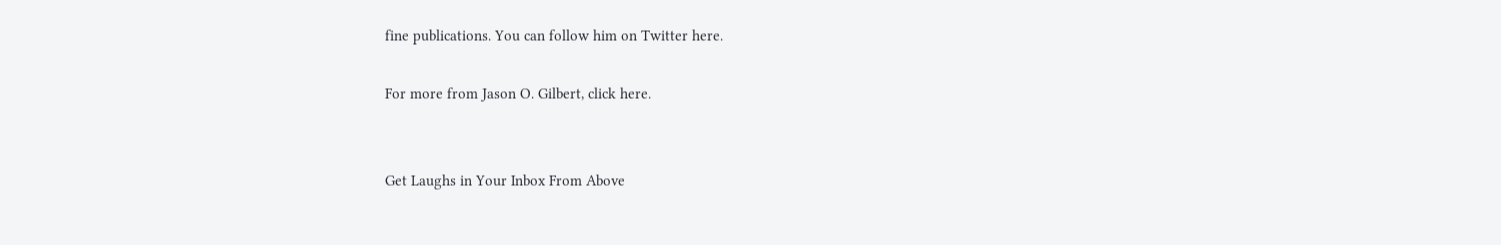fine publications. You can follow him on Twitter here.

For more from Jason O. Gilbert, click here.


Get Laughs in Your Inbox From Above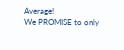Average!
We PROMISE to only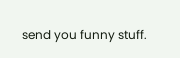send you funny stuff.